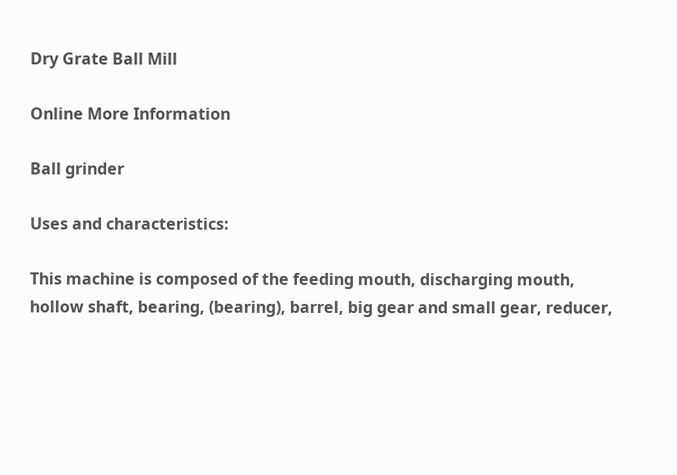Dry Grate Ball Mill

Online More Information

Ball grinder

Uses and characteristics:

This machine is composed of the feeding mouth, discharging mouth, hollow shaft, bearing, (bearing), barrel, big gear and small gear, reducer,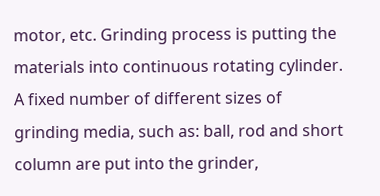motor, etc. Grinding process is putting the materials into continuous rotating cylinder. A fixed number of different sizes of grinding media, such as: ball, rod and short column are put into the grinder,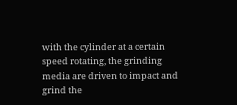with the cylinder at a certain speed rotating, the grinding media are driven to impact and grind the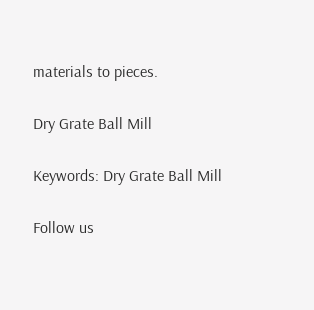materials to pieces.

Dry Grate Ball Mill

Keywords: Dry Grate Ball Mill

Follow us